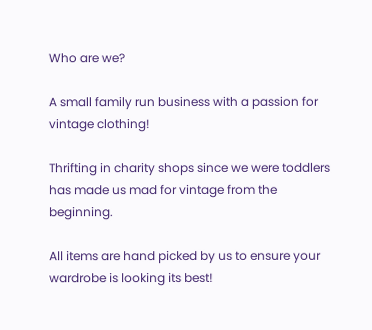Who are we?

A small family run business with a passion for vintage clothing!

Thrifting in charity shops since we were toddlers has made us mad for vintage from the beginning.

All items are hand picked by us to ensure your wardrobe is looking its best!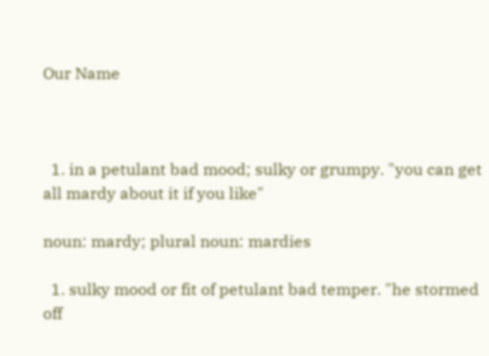Our Name



  1. in a petulant bad mood; sulky or grumpy. "you can get all mardy about it if you like"

noun: mardy; plural noun: mardies

  1. sulky mood or fit of petulant bad temper. "he stormed off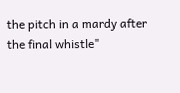the pitch in a mardy after the final whistle"